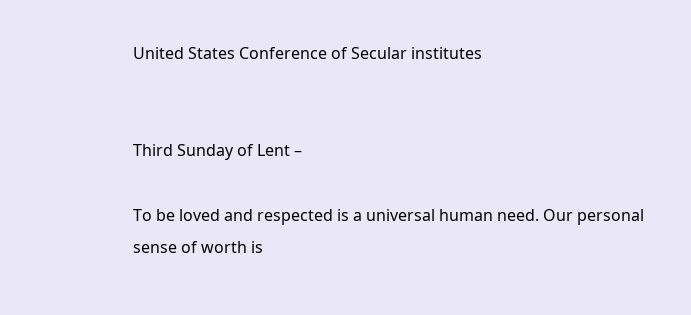United States Conference of Secular institutes


Third Sunday of Lent –

To be loved and respected is a universal human need. Our personal sense of worth is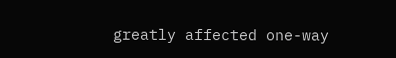greatly affected one-way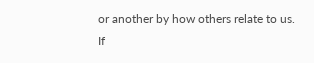or another by how others relate to us. If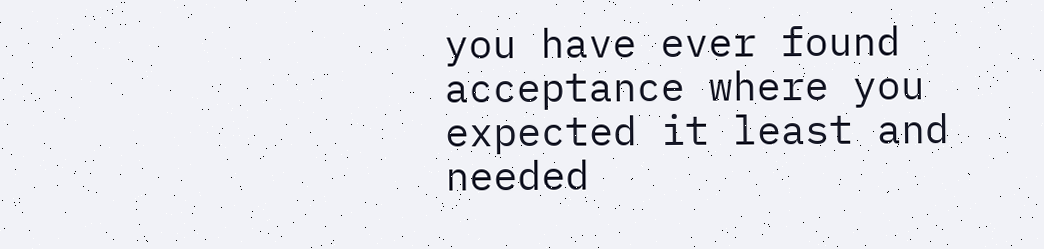you have ever found acceptance where you expected it least and needed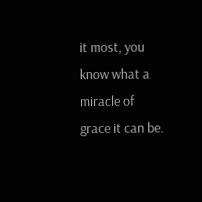it most, you know what a miracle of grace it can be.